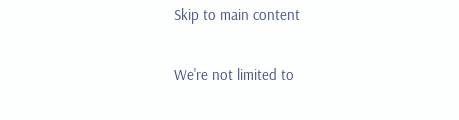Skip to main content

We're not limited to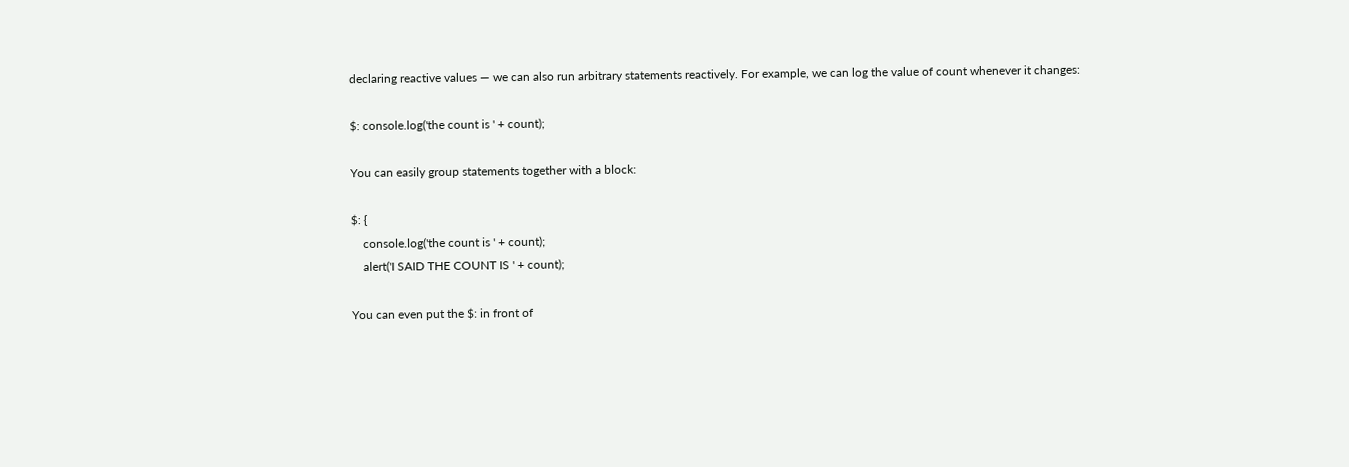declaring reactive values — we can also run arbitrary statements reactively. For example, we can log the value of count whenever it changes:

$: console.log('the count is ' + count);

You can easily group statements together with a block:

$: {
    console.log('the count is ' + count);
    alert('I SAID THE COUNT IS ' + count);

You can even put the $: in front of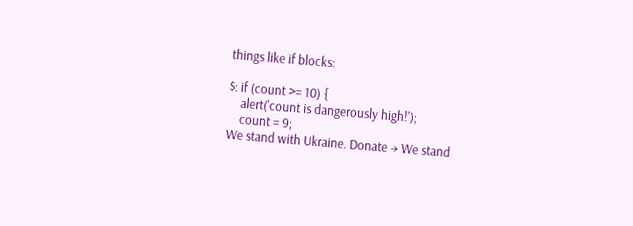things like if blocks:

$: if (count >= 10) {
    alert('count is dangerously high!');
    count = 9;
We stand with Ukraine. Donate → We stand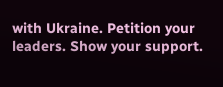with Ukraine. Petition your leaders. Show your support.